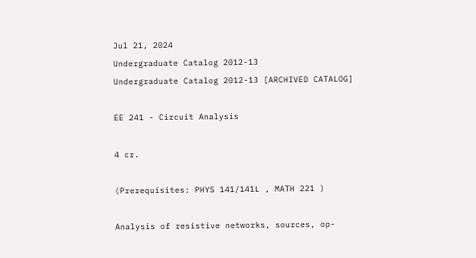Jul 21, 2024
Undergraduate Catalog 2012-13
Undergraduate Catalog 2012-13 [ARCHIVED CATALOG]

EE 241 - Circuit Analysis

4 cr.

(Prerequisites: PHYS 141/141L , MATH 221 )

Analysis of resistive networks, sources, op-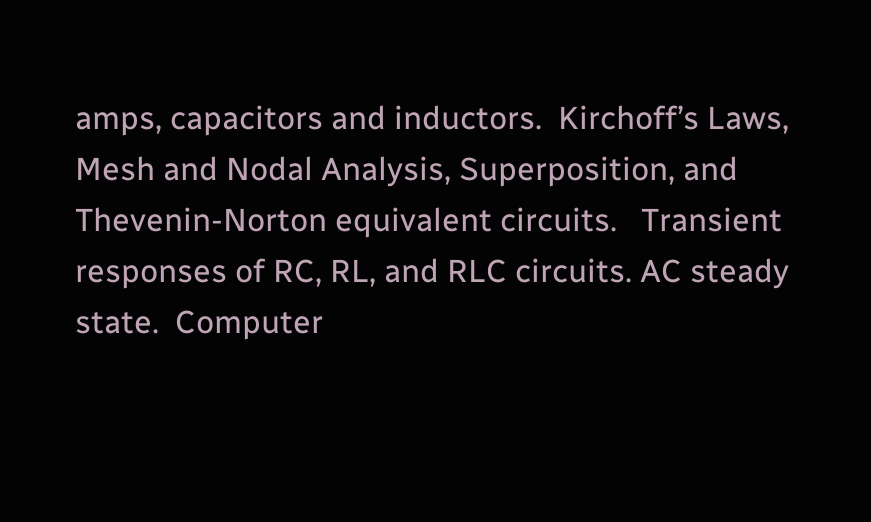amps, capacitors and inductors.  Kirchoff’s Laws, Mesh and Nodal Analysis, Superposition, and Thevenin-Norton equivalent circuits.   Transient responses of RC, RL, and RLC circuits. AC steady state.  Computer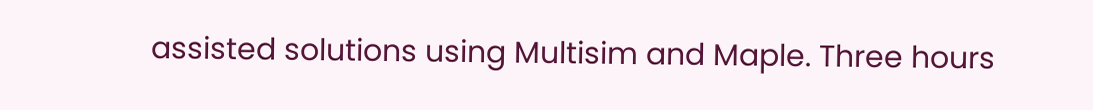assisted solutions using Multisim and Maple. Three hours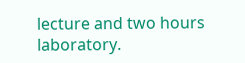lecture and two hours laboratory.